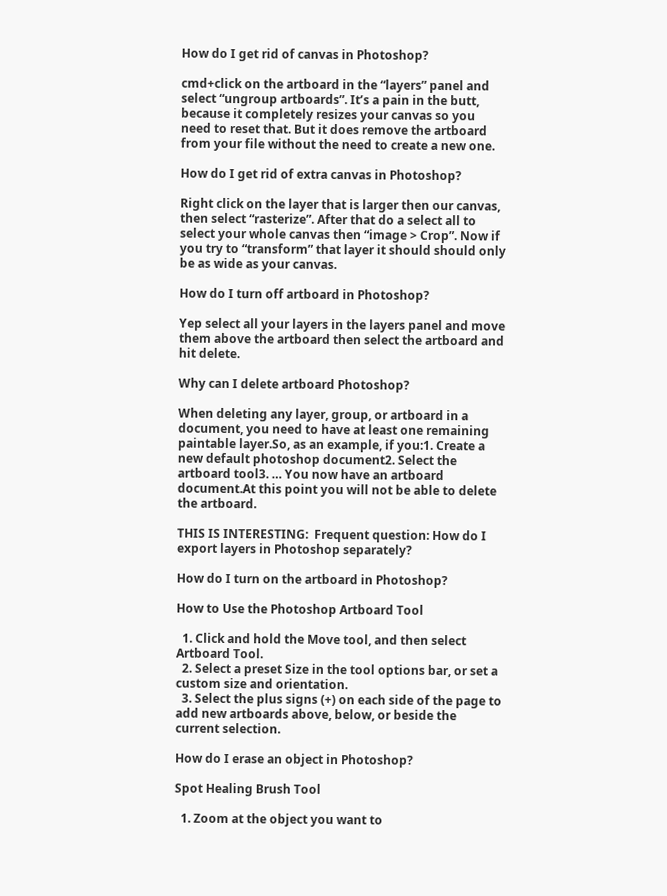How do I get rid of canvas in Photoshop?

cmd+click on the artboard in the “layers” panel and select “ungroup artboards”. It’s a pain in the butt, because it completely resizes your canvas so you need to reset that. But it does remove the artboard from your file without the need to create a new one.

How do I get rid of extra canvas in Photoshop?

Right click on the layer that is larger then our canvas, then select “rasterize”. After that do a select all to select your whole canvas then “image > Crop”. Now if you try to “transform” that layer it should should only be as wide as your canvas.

How do I turn off artboard in Photoshop?

Yep select all your layers in the layers panel and move them above the artboard then select the artboard and hit delete.

Why can I delete artboard Photoshop?

When deleting any layer, group, or artboard in a document, you need to have at least one remaining paintable layer.So, as an example, if you:1. Create a new default photoshop document2. Select the artboard tool3. … You now have an artboard document.At this point you will not be able to delete the artboard.

THIS IS INTERESTING:  Frequent question: How do I export layers in Photoshop separately?

How do I turn on the artboard in Photoshop?

How to Use the Photoshop Artboard Tool

  1. Click and hold the Move tool, and then select Artboard Tool.
  2. Select a preset Size in the tool options bar, or set a custom size and orientation.
  3. Select the plus signs (+) on each side of the page to add new artboards above, below, or beside the current selection.

How do I erase an object in Photoshop?

Spot Healing Brush Tool

  1. Zoom at the object you want to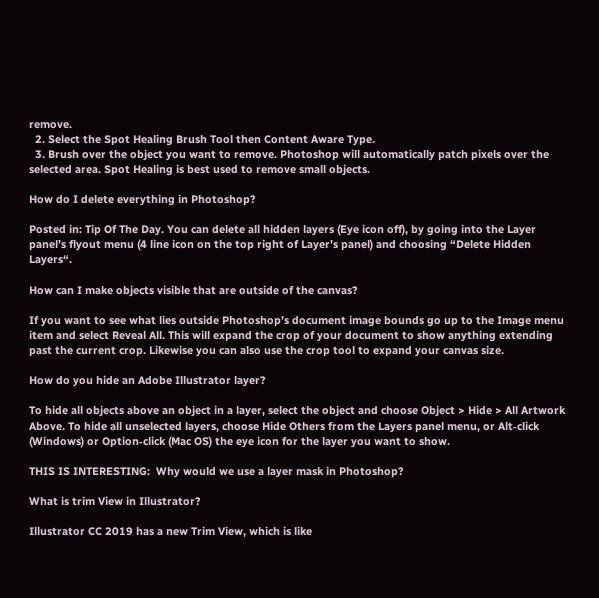remove.
  2. Select the Spot Healing Brush Tool then Content Aware Type.
  3. Brush over the object you want to remove. Photoshop will automatically patch pixels over the selected area. Spot Healing is best used to remove small objects.

How do I delete everything in Photoshop?

Posted in: Tip Of The Day. You can delete all hidden layers (Eye icon off), by going into the Layer panel’s flyout menu (4 line icon on the top right of Layer’s panel) and choosing “Delete Hidden Layers“.

How can I make objects visible that are outside of the canvas?

If you want to see what lies outside Photoshop’s document image bounds go up to the Image menu item and select Reveal All. This will expand the crop of your document to show anything extending past the current crop. Likewise you can also use the crop tool to expand your canvas size.

How do you hide an Adobe Illustrator layer?

To hide all objects above an object in a layer, select the object and choose Object > Hide > All Artwork Above. To hide all unselected layers, choose Hide Others from the Layers panel menu, or Alt‑click (Windows) or Option‑click (Mac OS) the eye icon for the layer you want to show.

THIS IS INTERESTING:  Why would we use a layer mask in Photoshop?

What is trim View in Illustrator?

Illustrator CC 2019 has a new Trim View, which is like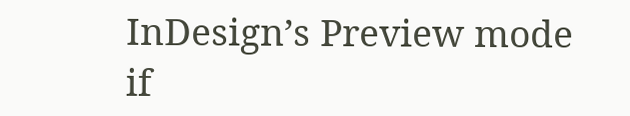InDesign’s Preview mode if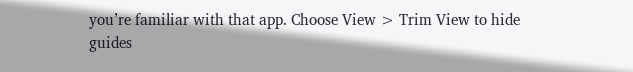you’re familiar with that app. Choose View > Trim View to hide guides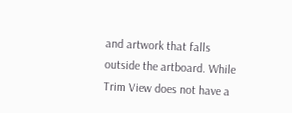and artwork that falls outside the artboard. While Trim View does not have a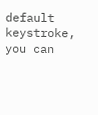default keystroke, you can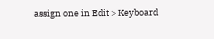assign one in Edit > Keyboard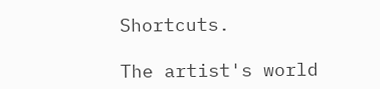Shortcuts.

The artist's world